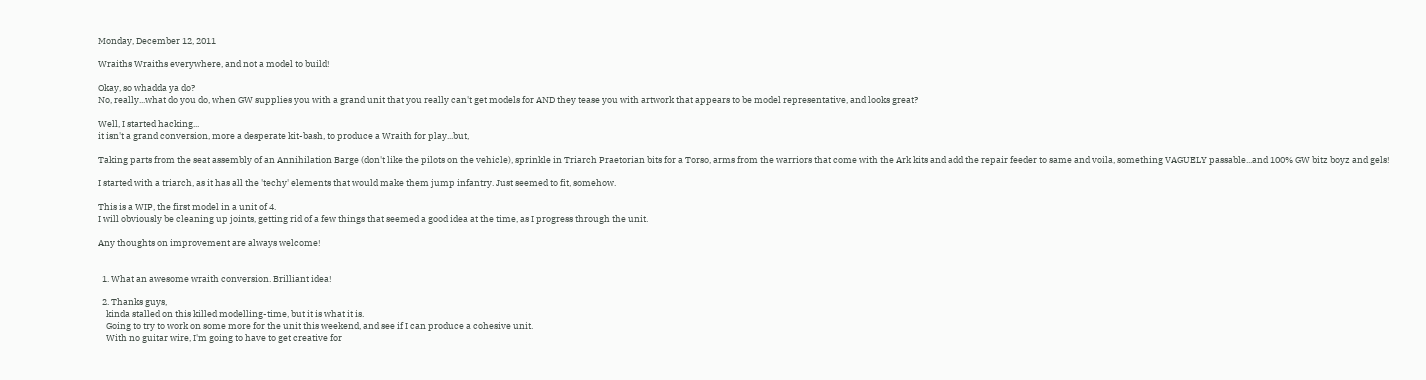Monday, December 12, 2011

Wraiths Wraiths everywhere, and not a model to build!

Okay, so whadda ya do?
No, really...what do you do, when GW supplies you with a grand unit that you really can't get models for AND they tease you with artwork that appears to be model representative, and looks great?

Well, I started hacking...
it isn't a grand conversion, more a desperate kit-bash, to produce a Wraith for play...but,

Taking parts from the seat assembly of an Annihilation Barge (don't like the pilots on the vehicle), sprinkle in Triarch Praetorian bits for a Torso, arms from the warriors that come with the Ark kits and add the repair feeder to same and voila, something VAGUELY passable...and 100% GW bitz boyz and gels!

I started with a triarch, as it has all the 'techy' elements that would make them jump infantry. Just seemed to fit, somehow.

This is a WIP, the first model in a unit of 4.
I will obviously be cleaning up joints, getting rid of a few things that seemed a good idea at the time, as I progress through the unit.

Any thoughts on improvement are always welcome!


  1. What an awesome wraith conversion. Brilliant idea!

  2. Thanks guys,
    kinda stalled on this killed modelling-time, but it is what it is.
    Going to try to work on some more for the unit this weekend, and see if I can produce a cohesive unit.
    With no guitar wire, I'm going to have to get creative for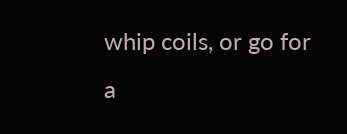whip coils, or go for a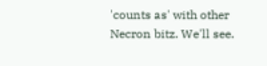'counts as' with other Necron bitz. We'll see.